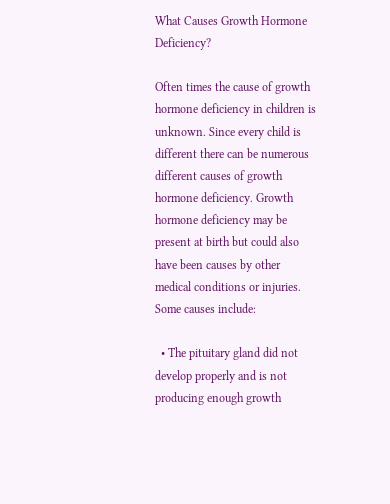What Causes Growth Hormone Deficiency?

Often times the cause of growth hormone deficiency in children is unknown. Since every child is different there can be numerous different causes of growth hormone deficiency. Growth hormone deficiency may be present at birth but could also have been causes by other medical conditions or injuries. Some causes include:

  • The pituitary gland did not develop properly and is not producing enough growth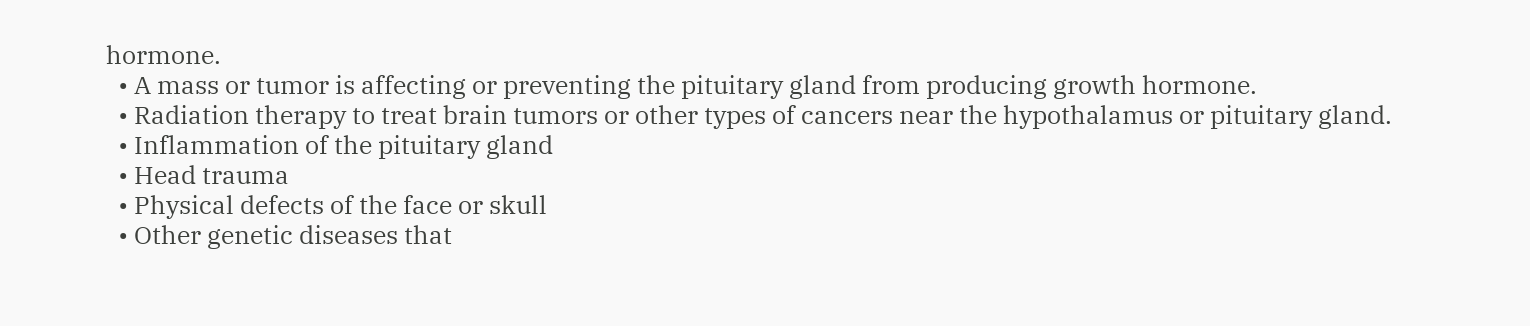hormone.
  • A mass or tumor is affecting or preventing the pituitary gland from producing growth hormone.
  • Radiation therapy to treat brain tumors or other types of cancers near the hypothalamus or pituitary gland.
  • Inflammation of the pituitary gland
  • Head trauma
  • Physical defects of the face or skull
  • Other genetic diseases that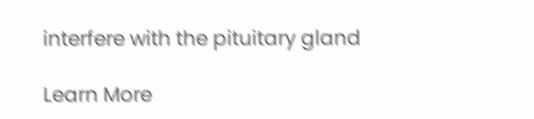interfere with the pituitary gland

Learn More